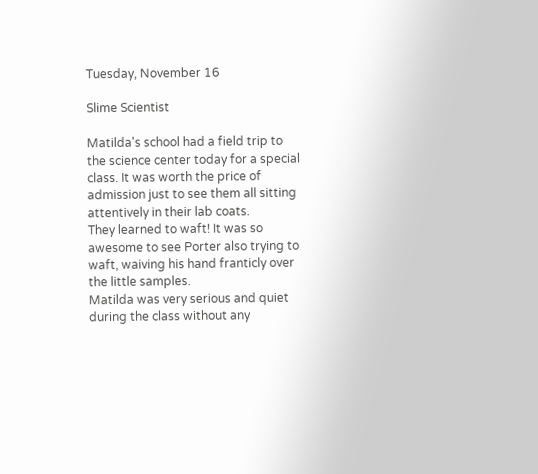Tuesday, November 16

Slime Scientist

Matilda's school had a field trip to the science center today for a special class. It was worth the price of admission just to see them all sitting attentively in their lab coats.
They learned to waft! It was so awesome to see Porter also trying to waft, waiving his hand franticly over the little samples.
Matilda was very serious and quiet during the class without any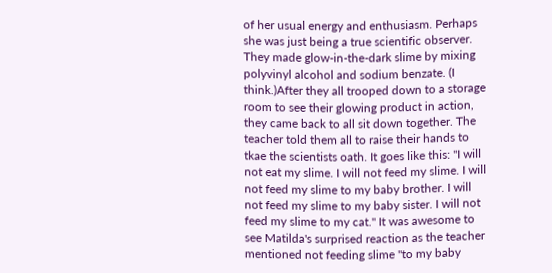of her usual energy and enthusiasm. Perhaps she was just being a true scientific observer. They made glow-in-the-dark slime by mixing polyvinyl alcohol and sodium benzate. (I think.)After they all trooped down to a storage room to see their glowing product in action, they came back to all sit down together. The teacher told them all to raise their hands to tkae the scientists oath. It goes like this: "I will not eat my slime. I will not feed my slime. I will not feed my slime to my baby brother. I will not feed my slime to my baby sister. I will not feed my slime to my cat." It was awesome to see Matilda's surprised reaction as the teacher mentioned not feeding slime "to my baby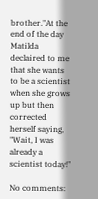brother."At the end of the day Matilda declaired to me that she wants to be a scientist when she grows up but then corrected herself saying, "Wait, I was already a scientist today!"

No comments: